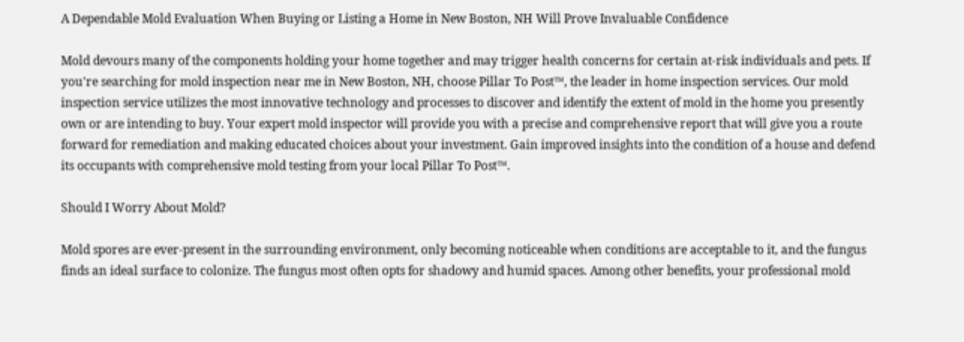A Dependable Mold Evaluation When Buying or Listing a Home in New Boston, NH Will Prove Invaluable Confidence

Mold devours many of the components holding your home together and may trigger health concerns for certain at-risk individuals and pets. If you're searching for mold inspection near me in New Boston, NH, choose Pillar To Post™, the leader in home inspection services. Our mold inspection service utilizes the most innovative technology and processes to discover and identify the extent of mold in the home you presently own or are intending to buy. Your expert mold inspector will provide you with a precise and comprehensive report that will give you a route forward for remediation and making educated choices about your investment. Gain improved insights into the condition of a house and defend its occupants with comprehensive mold testing from your local Pillar To Post™.

Should I Worry About Mold?

Mold spores are ever-present in the surrounding environment, only becoming noticeable when conditions are acceptable to it, and the fungus finds an ideal surface to colonize. The fungus most often opts for shadowy and humid spaces. Among other benefits, your professional mold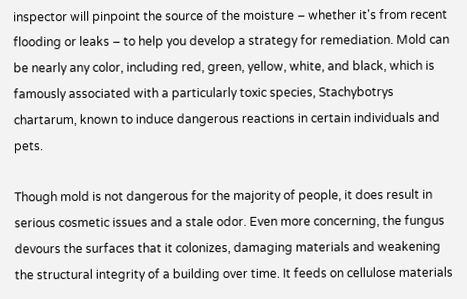inspector will pinpoint the source of the moisture – whether it's from recent flooding or leaks – to help you develop a strategy for remediation. Mold can be nearly any color, including red, green, yellow, white, and black, which is famously associated with a particularly toxic species, Stachybotrys chartarum, known to induce dangerous reactions in certain individuals and pets.

Though mold is not dangerous for the majority of people, it does result in serious cosmetic issues and a stale odor. Even more concerning, the fungus devours the surfaces that it colonizes, damaging materials and weakening the structural integrity of a building over time. It feeds on cellulose materials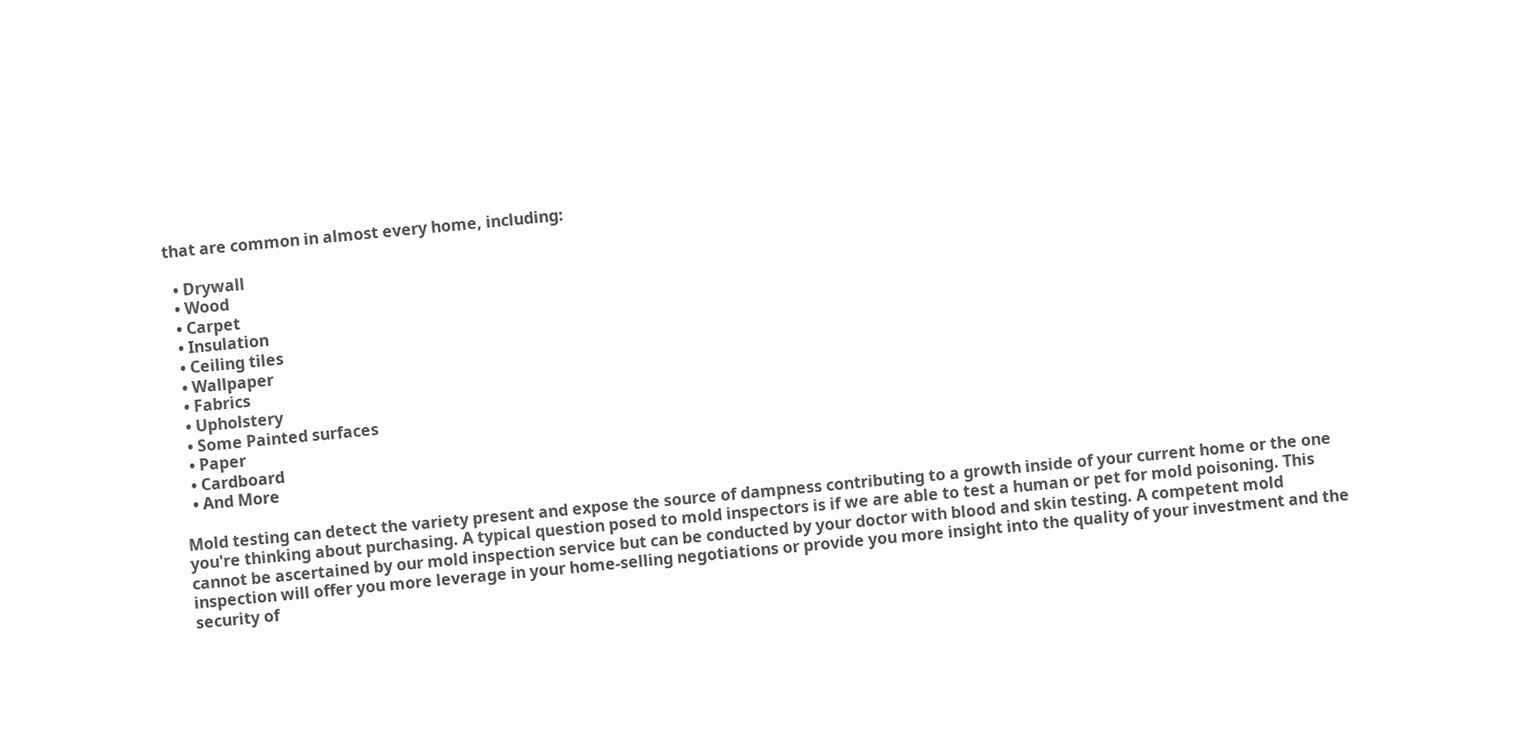that are common in almost every home, including:

  • Drywall
  • Wood
  • Carpet
  • Insulation
  • Ceiling tiles
  • Wallpaper
  • Fabrics
  • Upholstery
  • Some Painted surfaces
  • Paper
  • Cardboard
  • And More

Mold testing can detect the variety present and expose the source of dampness contributing to a growth inside of your current home or the one you're thinking about purchasing. A typical question posed to mold inspectors is if we are able to test a human or pet for mold poisoning. This cannot be ascertained by our mold inspection service but can be conducted by your doctor with blood and skin testing. A competent mold inspection will offer you more leverage in your home-selling negotiations or provide you more insight into the quality of your investment and the security of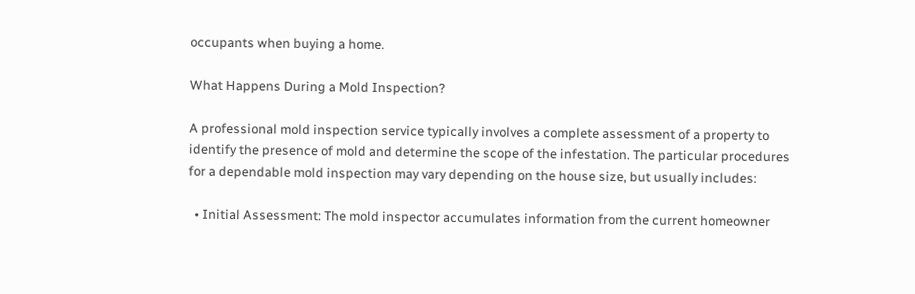occupants when buying a home.

What Happens During a Mold Inspection?

A professional mold inspection service typically involves a complete assessment of a property to identify the presence of mold and determine the scope of the infestation. The particular procedures for a dependable mold inspection may vary depending on the house size, but usually includes:

  • Initial Assessment: The mold inspector accumulates information from the current homeowner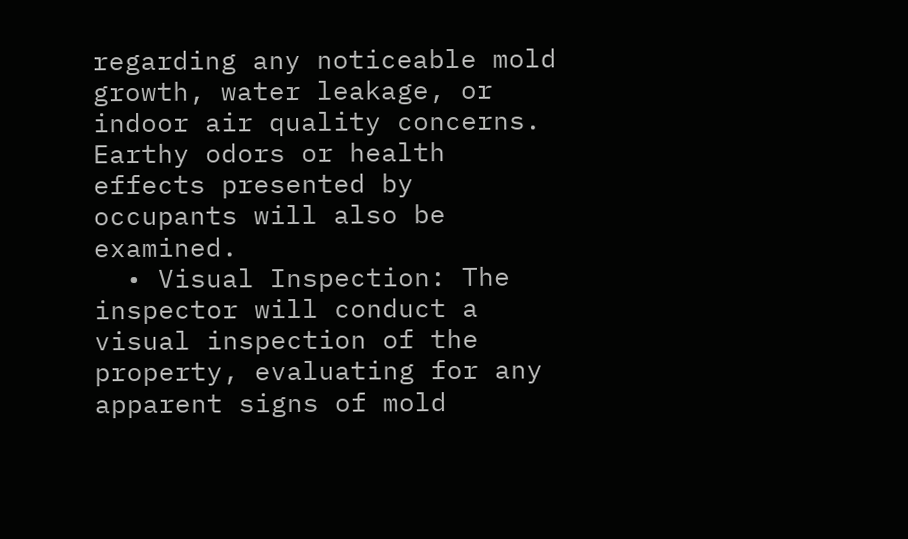regarding any noticeable mold growth, water leakage, or indoor air quality concerns. Earthy odors or health effects presented by occupants will also be examined.
  • Visual Inspection: The inspector will conduct a visual inspection of the property, evaluating for any apparent signs of mold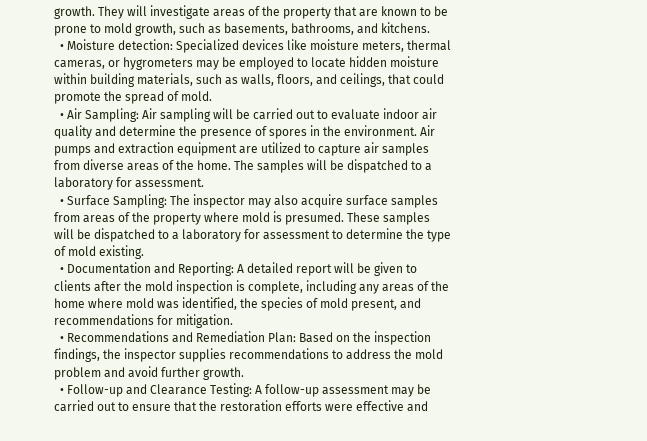growth. They will investigate areas of the property that are known to be prone to mold growth, such as basements, bathrooms, and kitchens.
  • Moisture detection: Specialized devices like moisture meters, thermal cameras, or hygrometers may be employed to locate hidden moisture within building materials, such as walls, floors, and ceilings, that could promote the spread of mold.
  • Air Sampling: Air sampling will be carried out to evaluate indoor air quality and determine the presence of spores in the environment. Air pumps and extraction equipment are utilized to capture air samples from diverse areas of the home. The samples will be dispatched to a laboratory for assessment.
  • Surface Sampling: The inspector may also acquire surface samples from areas of the property where mold is presumed. These samples will be dispatched to a laboratory for assessment to determine the type of mold existing.
  • Documentation and Reporting: A detailed report will be given to clients after the mold inspection is complete, including any areas of the home where mold was identified, the species of mold present, and recommendations for mitigation.
  • Recommendations and Remediation Plan: Based on the inspection findings, the inspector supplies recommendations to address the mold problem and avoid further growth.
  • Follow-up and Clearance Testing: A follow-up assessment may be carried out to ensure that the restoration efforts were effective and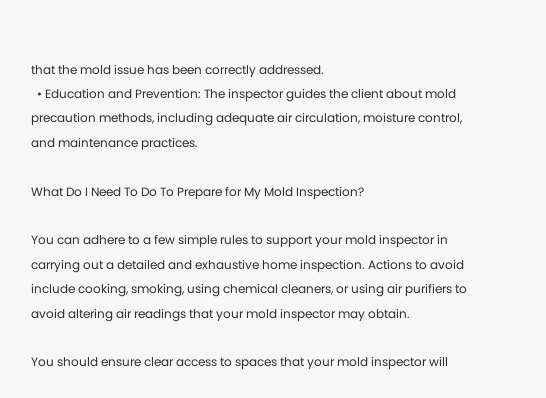that the mold issue has been correctly addressed.
  • Education and Prevention: The inspector guides the client about mold precaution methods, including adequate air circulation, moisture control, and maintenance practices.

What Do I Need To Do To Prepare for My Mold Inspection?

You can adhere to a few simple rules to support your mold inspector in carrying out a detailed and exhaustive home inspection. Actions to avoid include cooking, smoking, using chemical cleaners, or using air purifiers to avoid altering air readings that your mold inspector may obtain.

You should ensure clear access to spaces that your mold inspector will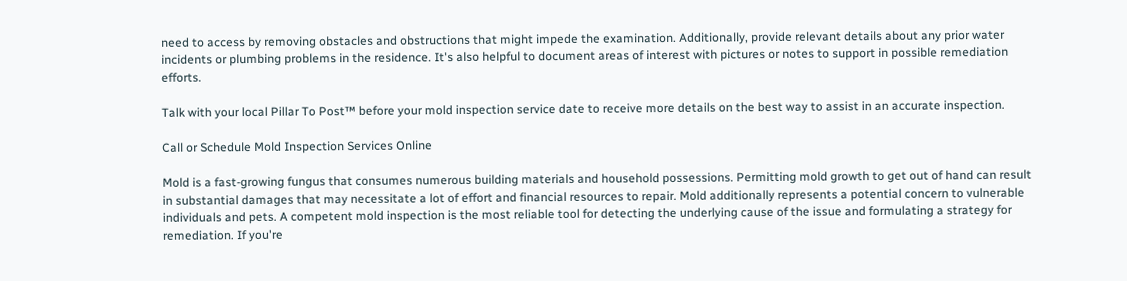need to access by removing obstacles and obstructions that might impede the examination. Additionally, provide relevant details about any prior water incidents or plumbing problems in the residence. It's also helpful to document areas of interest with pictures or notes to support in possible remediation efforts.

Talk with your local Pillar To Post™ before your mold inspection service date to receive more details on the best way to assist in an accurate inspection.

Call or Schedule Mold Inspection Services Online

Mold is a fast-growing fungus that consumes numerous building materials and household possessions. Permitting mold growth to get out of hand can result in substantial damages that may necessitate a lot of effort and financial resources to repair. Mold additionally represents a potential concern to vulnerable individuals and pets. A competent mold inspection is the most reliable tool for detecting the underlying cause of the issue and formulating a strategy for remediation. If you're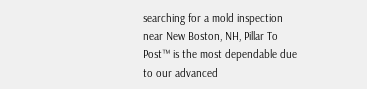searching for a mold inspection near New Boston, NH, Pillar To Post™ is the most dependable due to our advanced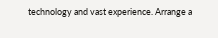technology and vast experience. Arrange a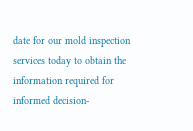date for our mold inspection services today to obtain the information required for informed decision-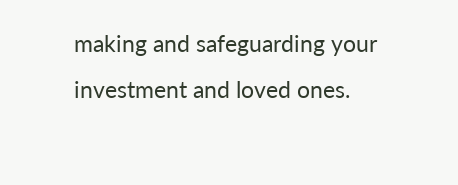making and safeguarding your investment and loved ones.